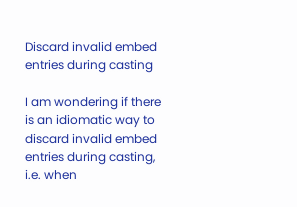Discard invalid embed entries during casting

I am wondering if there is an idiomatic way to discard invalid embed entries during casting, i.e. when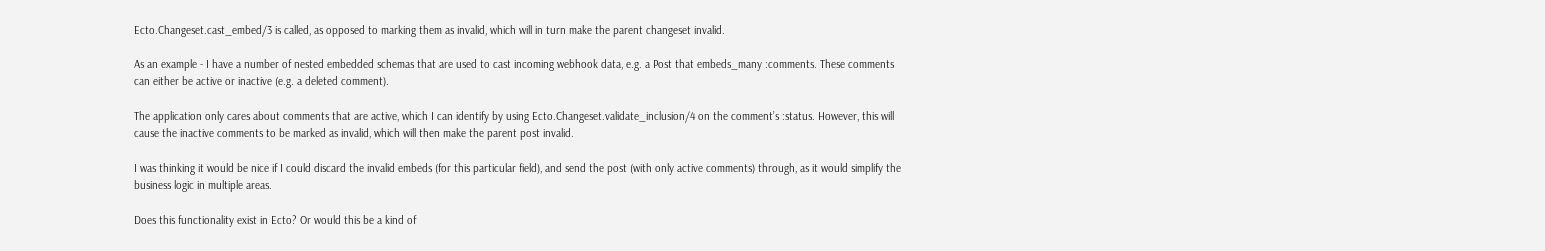Ecto.Changeset.cast_embed/3 is called, as opposed to marking them as invalid, which will in turn make the parent changeset invalid.

As an example - I have a number of nested embedded schemas that are used to cast incoming webhook data, e.g. a Post that embeds_many :comments. These comments can either be active or inactive (e.g. a deleted comment).

The application only cares about comments that are active, which I can identify by using Ecto.Changeset.validate_inclusion/4 on the comment’s :status. However, this will cause the inactive comments to be marked as invalid, which will then make the parent post invalid.

I was thinking it would be nice if I could discard the invalid embeds (for this particular field), and send the post (with only active comments) through, as it would simplify the business logic in multiple areas.

Does this functionality exist in Ecto? Or would this be a kind of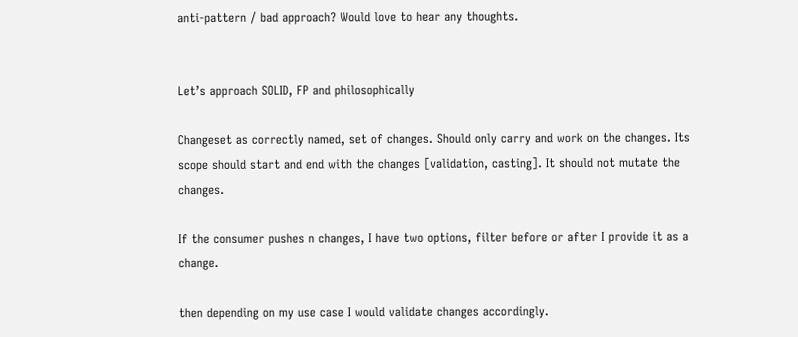anti-pattern / bad approach? Would love to hear any thoughts.


Let’s approach SOLID, FP and philosophically

Changeset as correctly named, set of changes. Should only carry and work on the changes. Its scope should start and end with the changes [validation, casting]. It should not mutate the changes.

If the consumer pushes n changes, I have two options, filter before or after I provide it as a change.

then depending on my use case I would validate changes accordingly.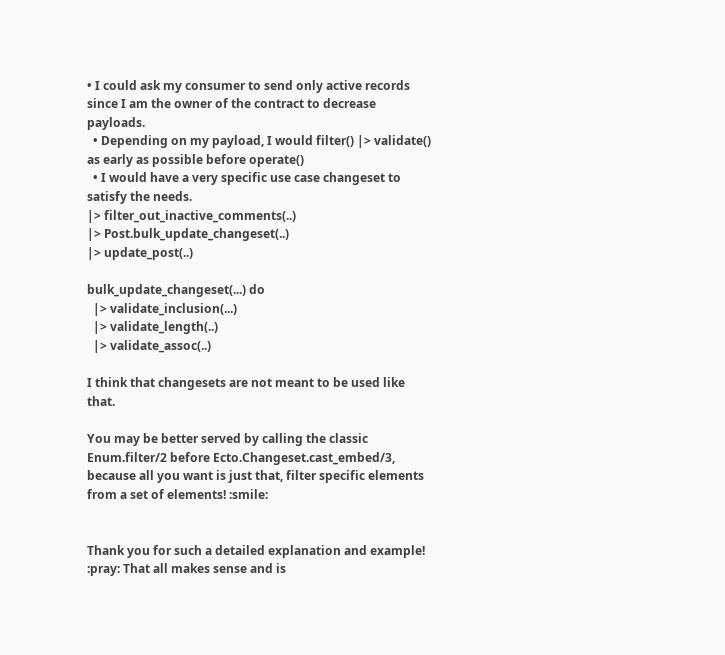• I could ask my consumer to send only active records since I am the owner of the contract to decrease payloads.
  • Depending on my payload, I would filter() |> validate() as early as possible before operate()
  • I would have a very specific use case changeset to satisfy the needs.
|> filter_out_inactive_comments(..)
|> Post.bulk_update_changeset(..)
|> update_post(..)

bulk_update_changeset(...) do
  |> validate_inclusion(...)
  |> validate_length(..)
  |> validate_assoc(..)

I think that changesets are not meant to be used like that.

You may be better served by calling the classic Enum.filter/2 before Ecto.Changeset.cast_embed/3, because all you want is just that, filter specific elements from a set of elements! :smile:


Thank you for such a detailed explanation and example! :pray: That all makes sense and is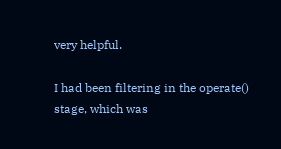very helpful.

I had been filtering in the operate() stage, which was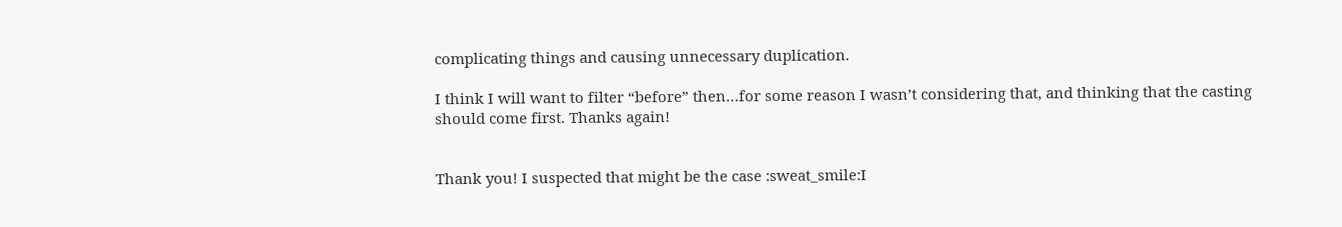complicating things and causing unnecessary duplication.

I think I will want to filter “before” then…for some reason I wasn’t considering that, and thinking that the casting should come first. Thanks again!


Thank you! I suspected that might be the case :sweat_smile:I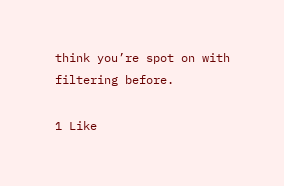think you’re spot on with filtering before.

1 Like